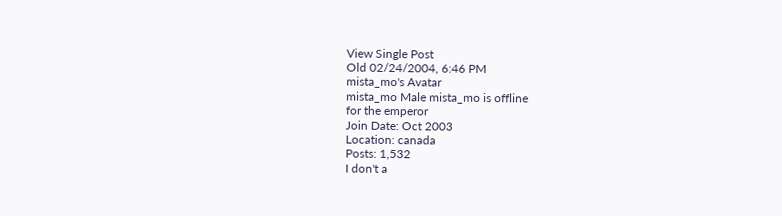View Single Post
Old 02/24/2004, 6:46 PM
mista_mo's Avatar
mista_mo Male mista_mo is offline
for the emperor
Join Date: Oct 2003
Location: canada
Posts: 1,532
I don't a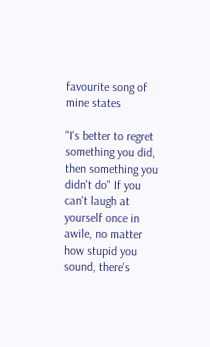favourite song of mine states

"I's better to regret something you did, then something you didn't do" If you can't laugh at yourself once in awile, no matter how stupid you sound, there's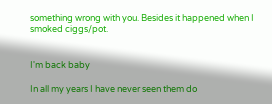something wrong with you. Besides it happened when I smoked ciggs/pot.


I'm back baby

In all my years I have never seen them do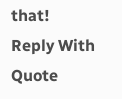that!
Reply With Quote